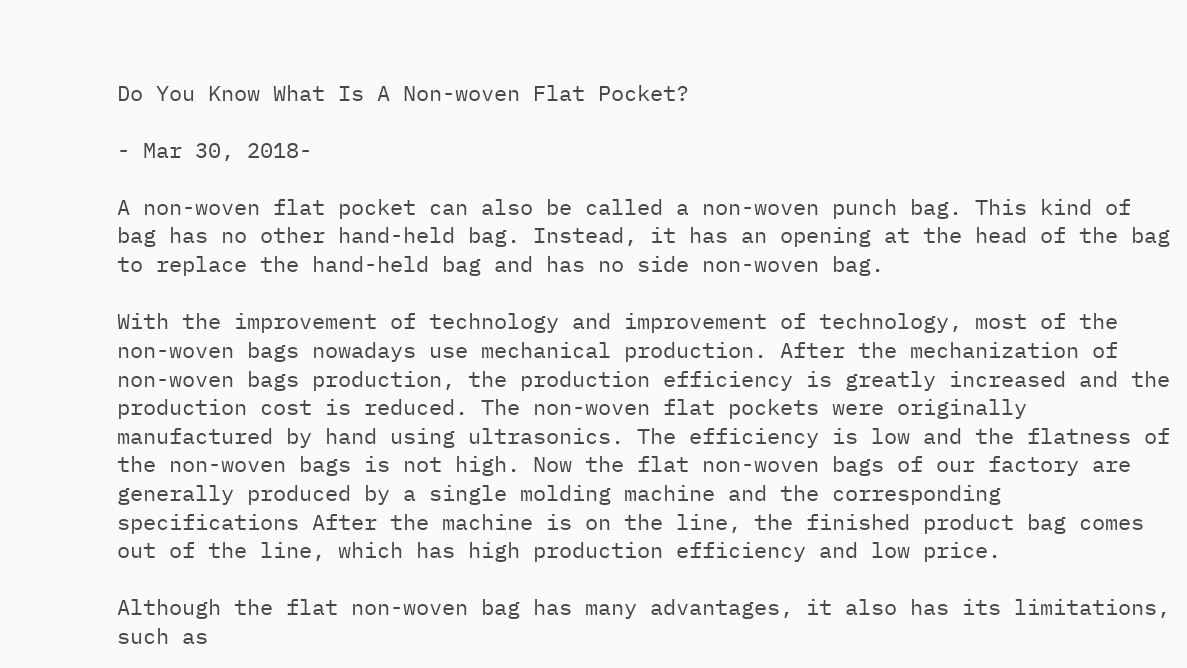Do You Know What Is A Non-woven Flat Pocket?

- Mar 30, 2018-

A non-woven flat pocket can also be called a non-woven punch bag. This kind of bag has no other hand-held bag. Instead, it has an opening at the head of the bag to replace the hand-held bag and has no side non-woven bag.

With the improvement of technology and improvement of technology, most of the non-woven bags nowadays use mechanical production. After the mechanization of non-woven bags production, the production efficiency is greatly increased and the production cost is reduced. The non-woven flat pockets were originally manufactured by hand using ultrasonics. The efficiency is low and the flatness of the non-woven bags is not high. Now the flat non-woven bags of our factory are generally produced by a single molding machine and the corresponding specifications After the machine is on the line, the finished product bag comes out of the line, which has high production efficiency and low price.

Although the flat non-woven bag has many advantages, it also has its limitations, such as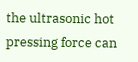the ultrasonic hot pressing force can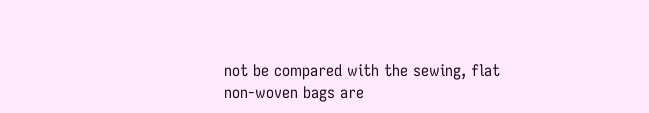not be compared with the sewing, flat non-woven bags are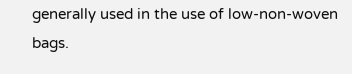generally used in the use of low-non-woven bags.